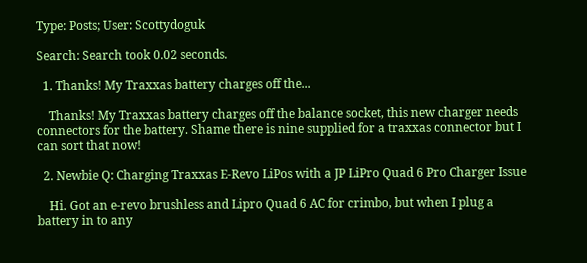Type: Posts; User: Scottydoguk

Search: Search took 0.02 seconds.

  1. Thanks! My Traxxas battery charges off the...

    Thanks! My Traxxas battery charges off the balance socket, this new charger needs connectors for the battery. Shame there is nine supplied for a traxxas connector but I can sort that now!

  2. Newbie Q: Charging Traxxas E-Revo LiPos with a JP LiPro Quad 6 Pro Charger Issue

    Hi. Got an e-revo brushless and Lipro Quad 6 AC for crimbo, but when I plug a battery in to any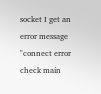socket I get an error message "connect error check main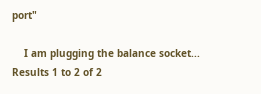port"

    I am plugging the balance socket...
Results 1 to 2 of 2